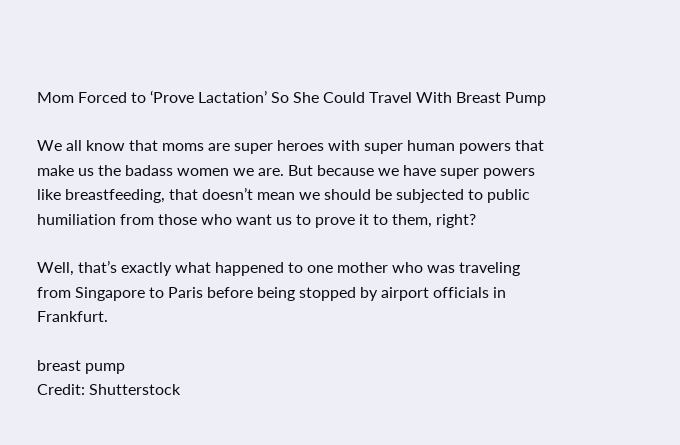Mom Forced to ‘Prove Lactation’ So She Could Travel With Breast Pump

We all know that moms are super heroes with super human powers that make us the badass women we are. But because we have super powers like breastfeeding, that doesn’t mean we should be subjected to public humiliation from those who want us to prove it to them, right?

Well, that’s exactly what happened to one mother who was traveling from Singapore to Paris before being stopped by airport officials in Frankfurt.

breast pump
Credit: Shutterstock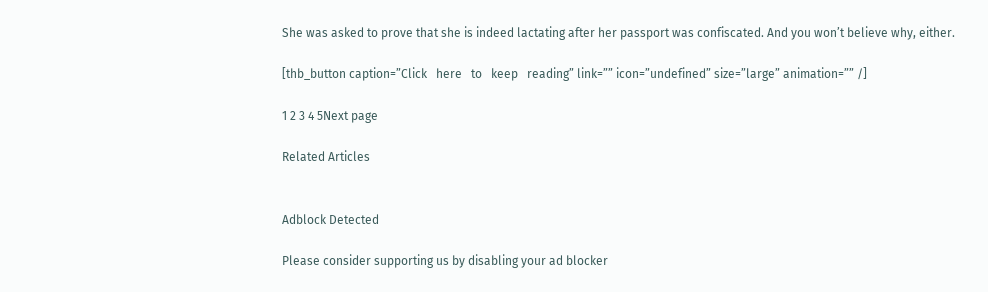She was asked to prove that she is indeed lactating after her passport was confiscated. And you won’t believe why, either.

[thb_button caption=”Click   here   to   keep   reading” link=”” icon=”undefined” size=”large” animation=”” /]

1 2 3 4 5Next page

Related Articles


Adblock Detected

Please consider supporting us by disabling your ad blocker